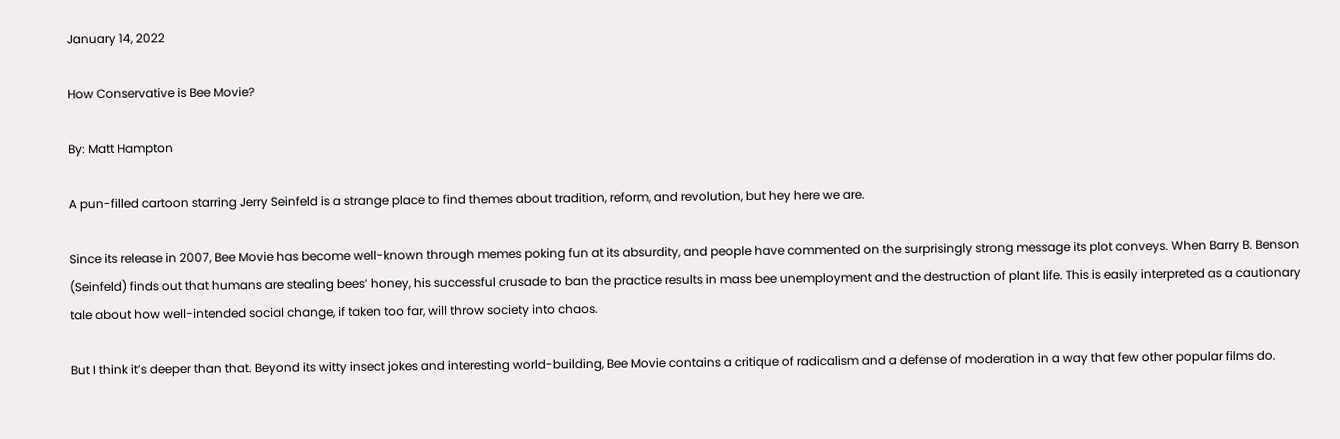January 14, 2022

How Conservative is Bee Movie?

By: Matt Hampton

A pun-filled cartoon starring Jerry Seinfeld is a strange place to find themes about tradition, reform, and revolution, but hey here we are.

Since its release in 2007, Bee Movie has become well-known through memes poking fun at its absurdity, and people have commented on the surprisingly strong message its plot conveys. When Barry B. Benson (Seinfeld) finds out that humans are stealing bees’ honey, his successful crusade to ban the practice results in mass bee unemployment and the destruction of plant life. This is easily interpreted as a cautionary tale about how well-intended social change, if taken too far, will throw society into chaos.

But I think it’s deeper than that. Beyond its witty insect jokes and interesting world-building, Bee Movie contains a critique of radicalism and a defense of moderation in a way that few other popular films do.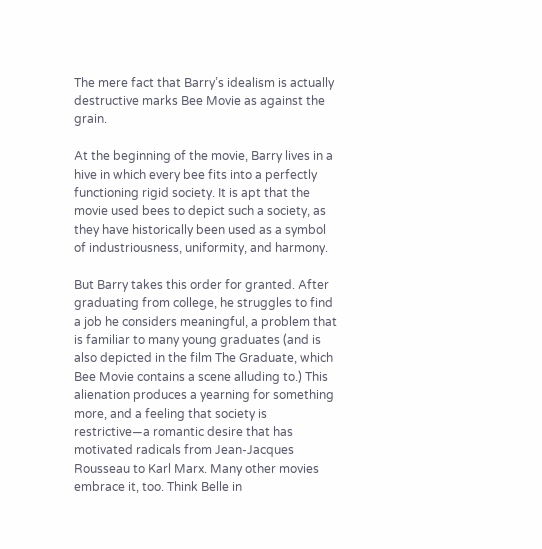The mere fact that Barry’s idealism is actually destructive marks Bee Movie as against the grain.

At the beginning of the movie, Barry lives in a hive in which every bee fits into a perfectly functioning rigid society. It is apt that the movie used bees to depict such a society, as they have historically been used as a symbol of industriousness, uniformity, and harmony.

But Barry takes this order for granted. After graduating from college, he struggles to find a job he considers meaningful, a problem that is familiar to many young graduates (and is also depicted in the film The Graduate, which Bee Movie contains a scene alluding to.) This alienation produces a yearning for something more, and a feeling that society is restrictive—a romantic desire that has motivated radicals from Jean-Jacques Rousseau to Karl Marx. Many other movies embrace it, too. Think Belle in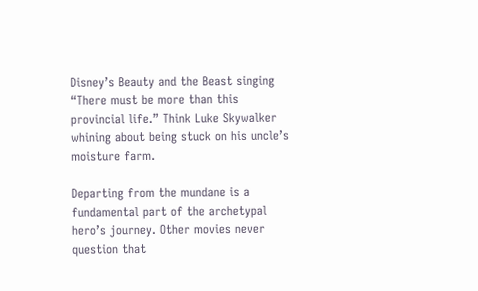Disney’s Beauty and the Beast singing “There must be more than this provincial life.” Think Luke Skywalker whining about being stuck on his uncle’s moisture farm.

Departing from the mundane is a fundamental part of the archetypal hero’s journey. Other movies never question that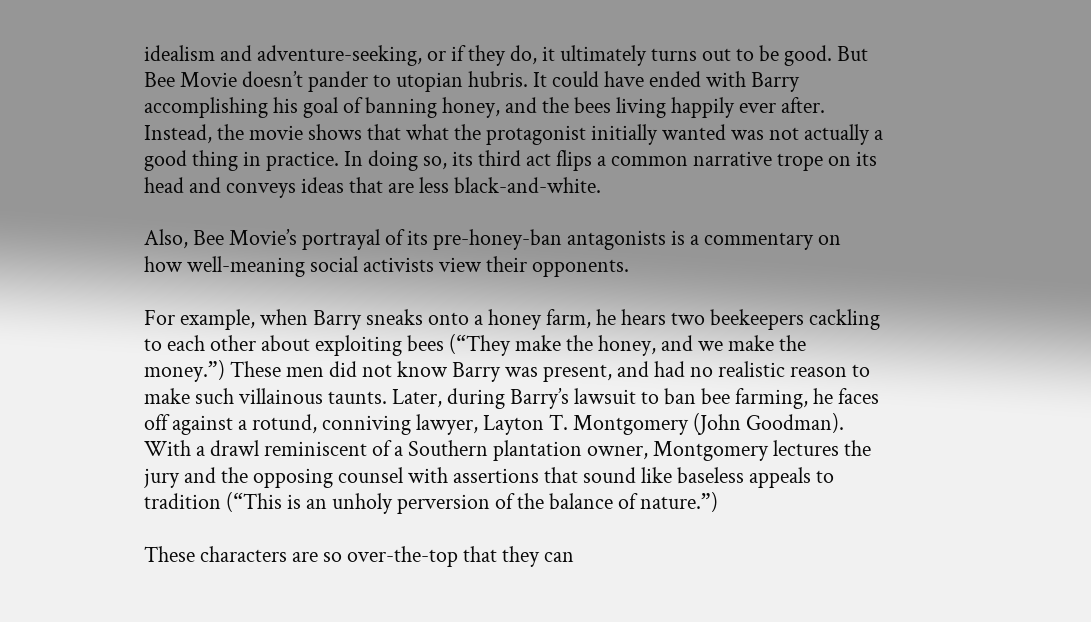idealism and adventure-seeking, or if they do, it ultimately turns out to be good. But Bee Movie doesn’t pander to utopian hubris. It could have ended with Barry accomplishing his goal of banning honey, and the bees living happily ever after. Instead, the movie shows that what the protagonist initially wanted was not actually a good thing in practice. In doing so, its third act flips a common narrative trope on its head and conveys ideas that are less black-and-white.

Also, Bee Movie’s portrayal of its pre-honey-ban antagonists is a commentary on how well-meaning social activists view their opponents.

For example, when Barry sneaks onto a honey farm, he hears two beekeepers cackling to each other about exploiting bees (“They make the honey, and we make the money.”) These men did not know Barry was present, and had no realistic reason to make such villainous taunts. Later, during Barry’s lawsuit to ban bee farming, he faces off against a rotund, conniving lawyer, Layton T. Montgomery (John Goodman). With a drawl reminiscent of a Southern plantation owner, Montgomery lectures the jury and the opposing counsel with assertions that sound like baseless appeals to tradition (“This is an unholy perversion of the balance of nature.”)

These characters are so over-the-top that they can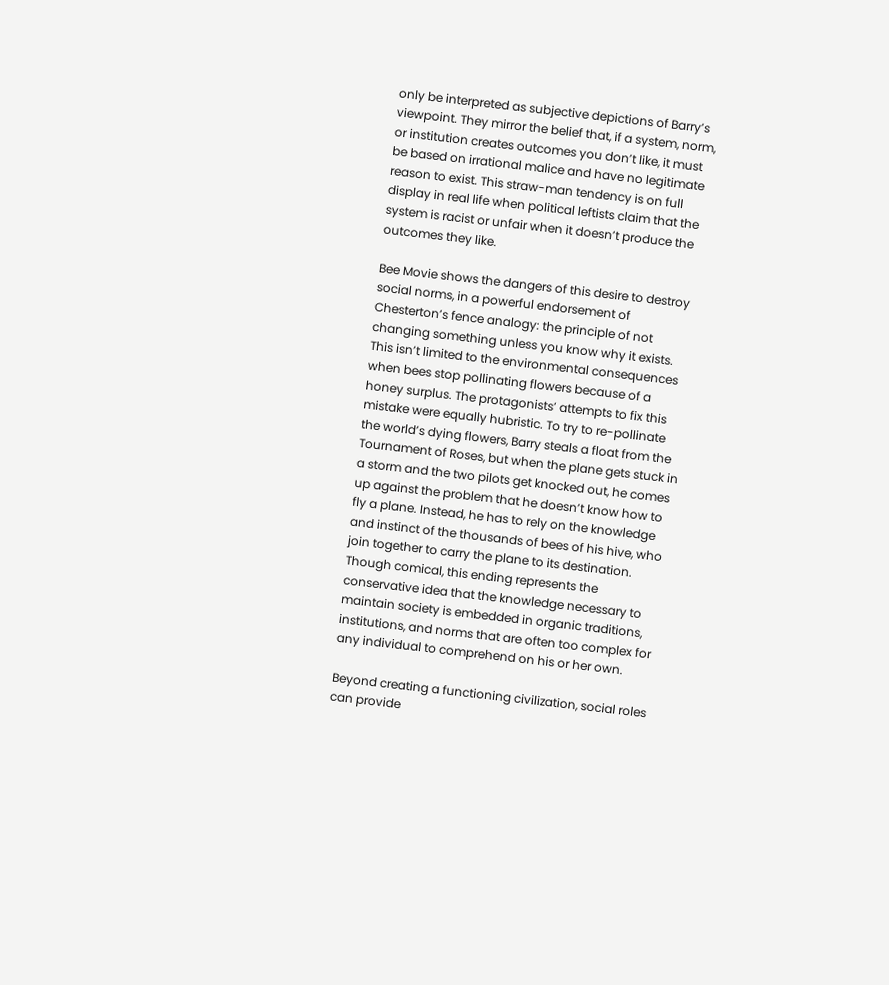only be interpreted as subjective depictions of Barry’s viewpoint. They mirror the belief that, if a system, norm, or institution creates outcomes you don’t like, it must be based on irrational malice and have no legitimate reason to exist. This straw-man tendency is on full display in real life when political leftists claim that the system is racist or unfair when it doesn’t produce the outcomes they like.

Bee Movie shows the dangers of this desire to destroy social norms, in a powerful endorsement of Chesterton’s fence analogy: the principle of not changing something unless you know why it exists. This isn’t limited to the environmental consequences when bees stop pollinating flowers because of a honey surplus. The protagonists’ attempts to fix this mistake were equally hubristic. To try to re-pollinate the world’s dying flowers, Barry steals a float from the Tournament of Roses, but when the plane gets stuck in a storm and the two pilots get knocked out, he comes up against the problem that he doesn’t know how to fly a plane. Instead, he has to rely on the knowledge and instinct of the thousands of bees of his hive, who join together to carry the plane to its destination. Though comical, this ending represents the conservative idea that the knowledge necessary to maintain society is embedded in organic traditions, institutions, and norms that are often too complex for any individual to comprehend on his or her own.

Beyond creating a functioning civilization, social roles can provide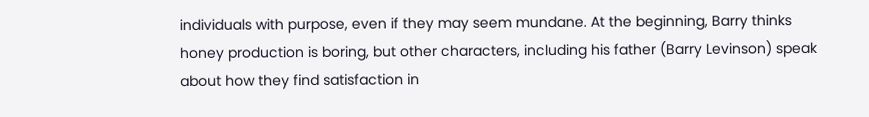individuals with purpose, even if they may seem mundane. At the beginning, Barry thinks honey production is boring, but other characters, including his father (Barry Levinson) speak about how they find satisfaction in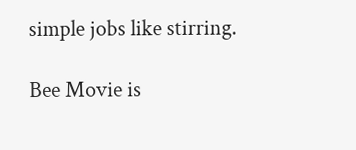simple jobs like stirring.

Bee Movie is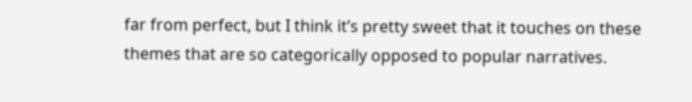far from perfect, but I think it’s pretty sweet that it touches on these themes that are so categorically opposed to popular narratives.